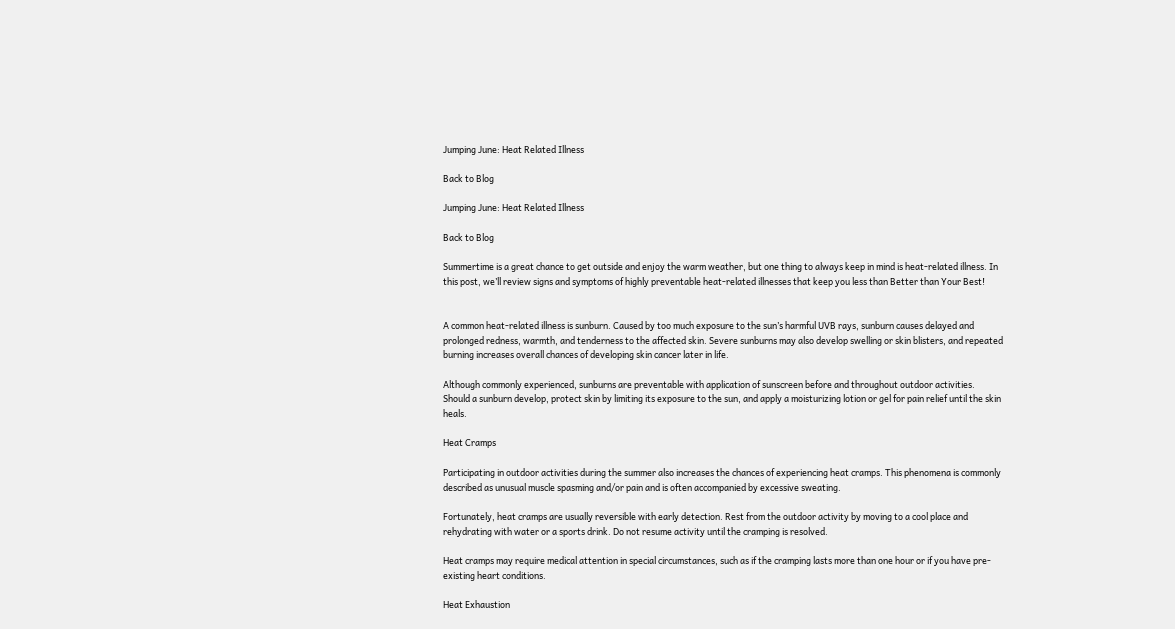Jumping June: Heat Related Illness

Back to Blog

Jumping June: Heat Related Illness

Back to Blog

Summertime is a great chance to get outside and enjoy the warm weather, but one thing to always keep in mind is heat-related illness. In this post, we’ll review signs and symptoms of highly preventable heat-related illnesses that keep you less than Better than Your Best!


A common heat-related illness is sunburn. Caused by too much exposure to the sun’s harmful UVB rays, sunburn causes delayed and prolonged redness, warmth, and tenderness to the affected skin. Severe sunburns may also develop swelling or skin blisters, and repeated burning increases overall chances of developing skin cancer later in life.

Although commonly experienced, sunburns are preventable with application of sunscreen before and throughout outdoor activities. Should a sunburn develop, protect skin by limiting its exposure to the sun, and apply a moisturizing lotion or gel for pain relief until the skin heals.

Heat Cramps

Participating in outdoor activities during the summer also increases the chances of experiencing heat cramps. This phenomena is commonly described as unusual muscle spasming and/or pain and is often accompanied by excessive sweating.

Fortunately, heat cramps are usually reversible with early detection. Rest from the outdoor activity by moving to a cool place and rehydrating with water or a sports drink. Do not resume activity until the cramping is resolved.

Heat cramps may require medical attention in special circumstances, such as if the cramping lasts more than one hour or if you have pre-existing heart conditions.

Heat Exhaustion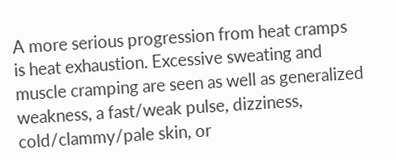A more serious progression from heat cramps is heat exhaustion. Excessive sweating and muscle cramping are seen as well as generalized weakness, a fast/weak pulse, dizziness, cold/clammy/pale skin, or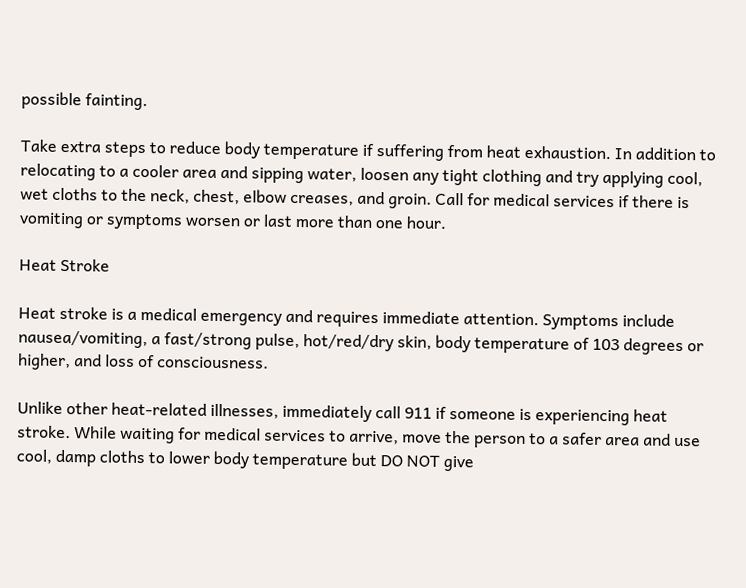possible fainting.

Take extra steps to reduce body temperature if suffering from heat exhaustion. In addition to relocating to a cooler area and sipping water, loosen any tight clothing and try applying cool, wet cloths to the neck, chest, elbow creases, and groin. Call for medical services if there is vomiting or symptoms worsen or last more than one hour.

Heat Stroke

Heat stroke is a medical emergency and requires immediate attention. Symptoms include nausea/vomiting, a fast/strong pulse, hot/red/dry skin, body temperature of 103 degrees or higher, and loss of consciousness.

Unlike other heat-related illnesses, immediately call 911 if someone is experiencing heat stroke. While waiting for medical services to arrive, move the person to a safer area and use cool, damp cloths to lower body temperature but DO NOT give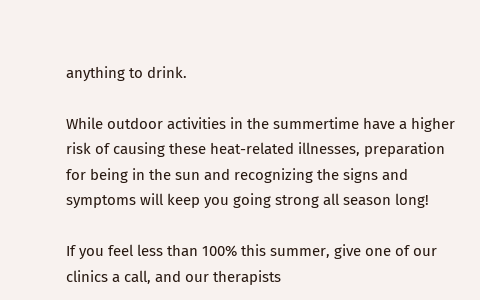anything to drink.

While outdoor activities in the summertime have a higher risk of causing these heat-related illnesses, preparation for being in the sun and recognizing the signs and symptoms will keep you going strong all season long!

If you feel less than 100% this summer, give one of our clinics a call, and our therapists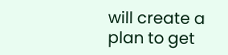will create a plan to get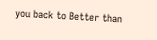you back to Better than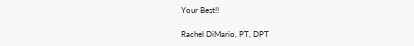Your Best!!

Rachel DiMario, PT, DPT